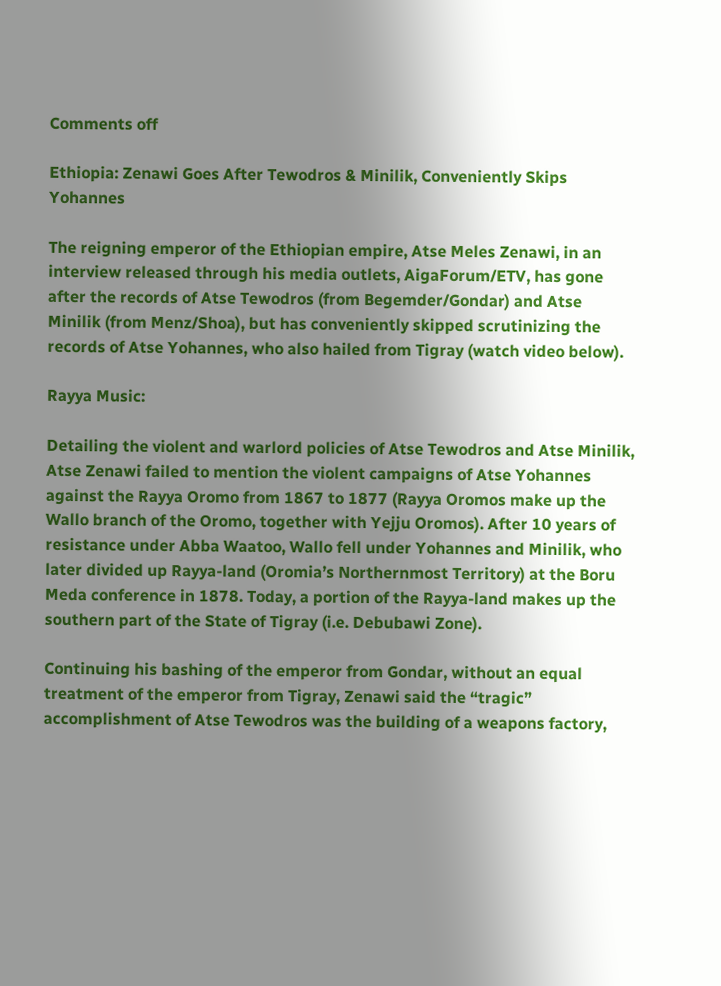Comments off

Ethiopia: Zenawi Goes After Tewodros & Minilik, Conveniently Skips Yohannes

The reigning emperor of the Ethiopian empire, Atse Meles Zenawi, in an interview released through his media outlets, AigaForum/ETV, has gone after the records of Atse Tewodros (from Begemder/Gondar) and Atse Minilik (from Menz/Shoa), but has conveniently skipped scrutinizing the records of Atse Yohannes, who also hailed from Tigray (watch video below).

Rayya Music:

Detailing the violent and warlord policies of Atse Tewodros and Atse Minilik, Atse Zenawi failed to mention the violent campaigns of Atse Yohannes against the Rayya Oromo from 1867 to 1877 (Rayya Oromos make up the Wallo branch of the Oromo, together with Yejju Oromos). After 10 years of resistance under Abba Waatoo, Wallo fell under Yohannes and Minilik, who later divided up Rayya-land (Oromia’s Northernmost Territory) at the Boru Meda conference in 1878. Today, a portion of the Rayya-land makes up the southern part of the State of Tigray (i.e. Debubawi Zone).

Continuing his bashing of the emperor from Gondar, without an equal treatment of the emperor from Tigray, Zenawi said the “tragic” accomplishment of Atse Tewodros was the building of a weapons factory,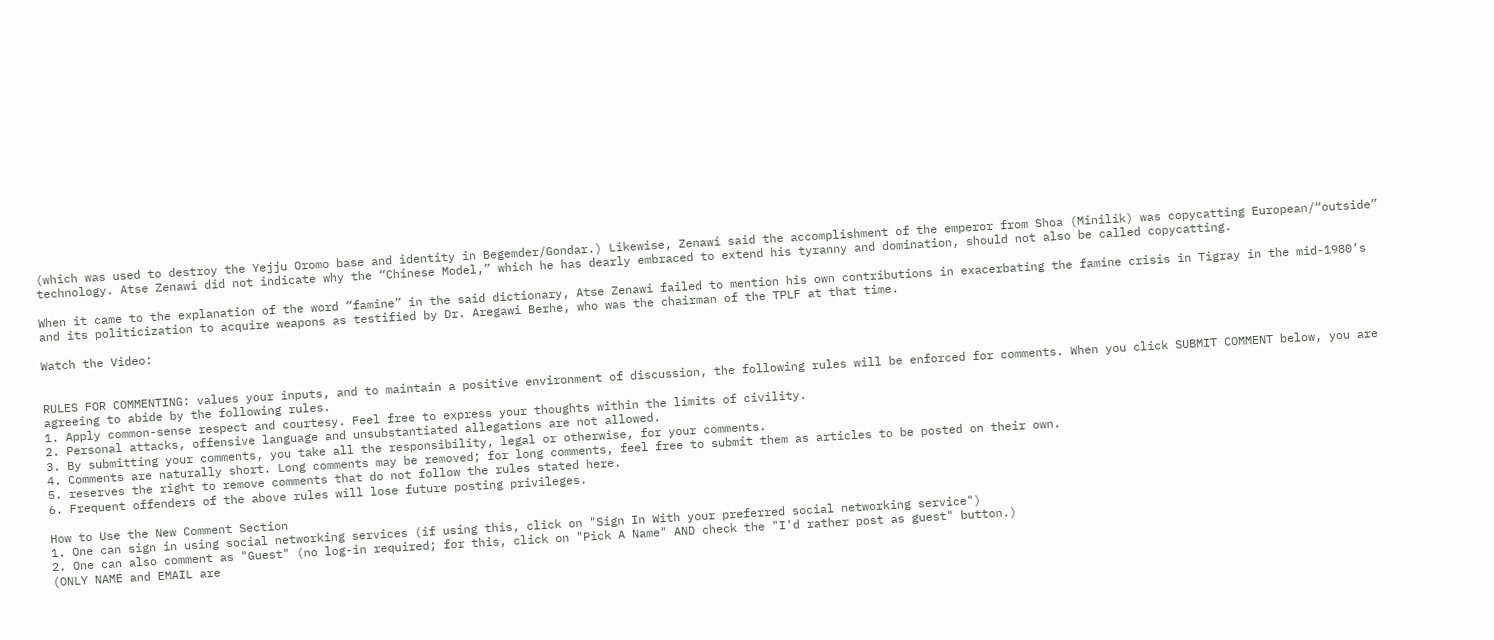(which was used to destroy the Yejju Oromo base and identity in Begemder/Gondar.) Likewise, Zenawi said the accomplishment of the emperor from Shoa (Minilik) was copycatting European/“outside” technology. Atse Zenawi did not indicate why the “Chinese Model,” which he has dearly embraced to extend his tyranny and domination, should not also be called copycatting.

When it came to the explanation of the word “famine” in the said dictionary, Atse Zenawi failed to mention his own contributions in exacerbating the famine crisis in Tigray in the mid-1980’s and its politicization to acquire weapons as testified by Dr. Aregawi Berhe, who was the chairman of the TPLF at that time.

Watch the Video:


RULES FOR COMMENTING: values your inputs, and to maintain a positive environment of discussion, the following rules will be enforced for comments. When you click SUBMIT COMMENT below, you are agreeing to abide by the following rules.
1. Apply common-sense respect and courtesy. Feel free to express your thoughts within the limits of civility.
2. Personal attacks, offensive language and unsubstantiated allegations are not allowed.
3. By submitting your comments, you take all the responsibility, legal or otherwise, for your comments.
4. Comments are naturally short. Long comments may be removed; for long comments, feel free to submit them as articles to be posted on their own.
5. reserves the right to remove comments that do not follow the rules stated here.
6. Frequent offenders of the above rules will lose future posting privileges.

How to Use the New Comment Section
1. One can sign in using social networking services (if using this, click on "Sign In With your preferred social networking service")
2. One can also comment as "Guest" (no log-in required; for this, click on "Pick A Name" AND check the "I'd rather post as guest" button.)
(ONLY NAME and EMAIL are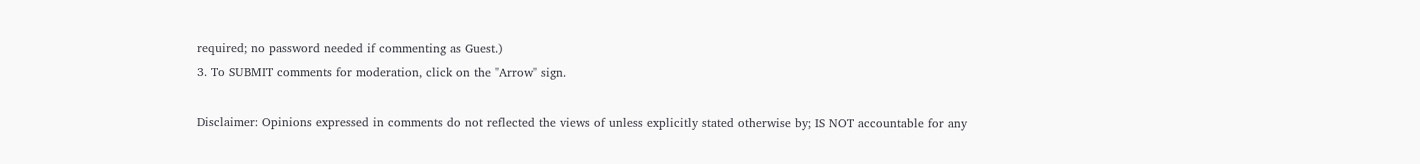required; no password needed if commenting as Guest.)
3. To SUBMIT comments for moderation, click on the "Arrow" sign.

Disclaimer: Opinions expressed in comments do not reflected the views of unless explicitly stated otherwise by; IS NOT accountable for any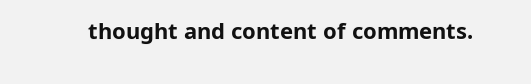thought and content of comments.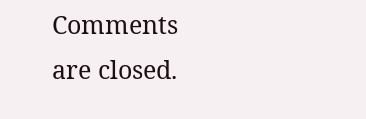Comments are closed.